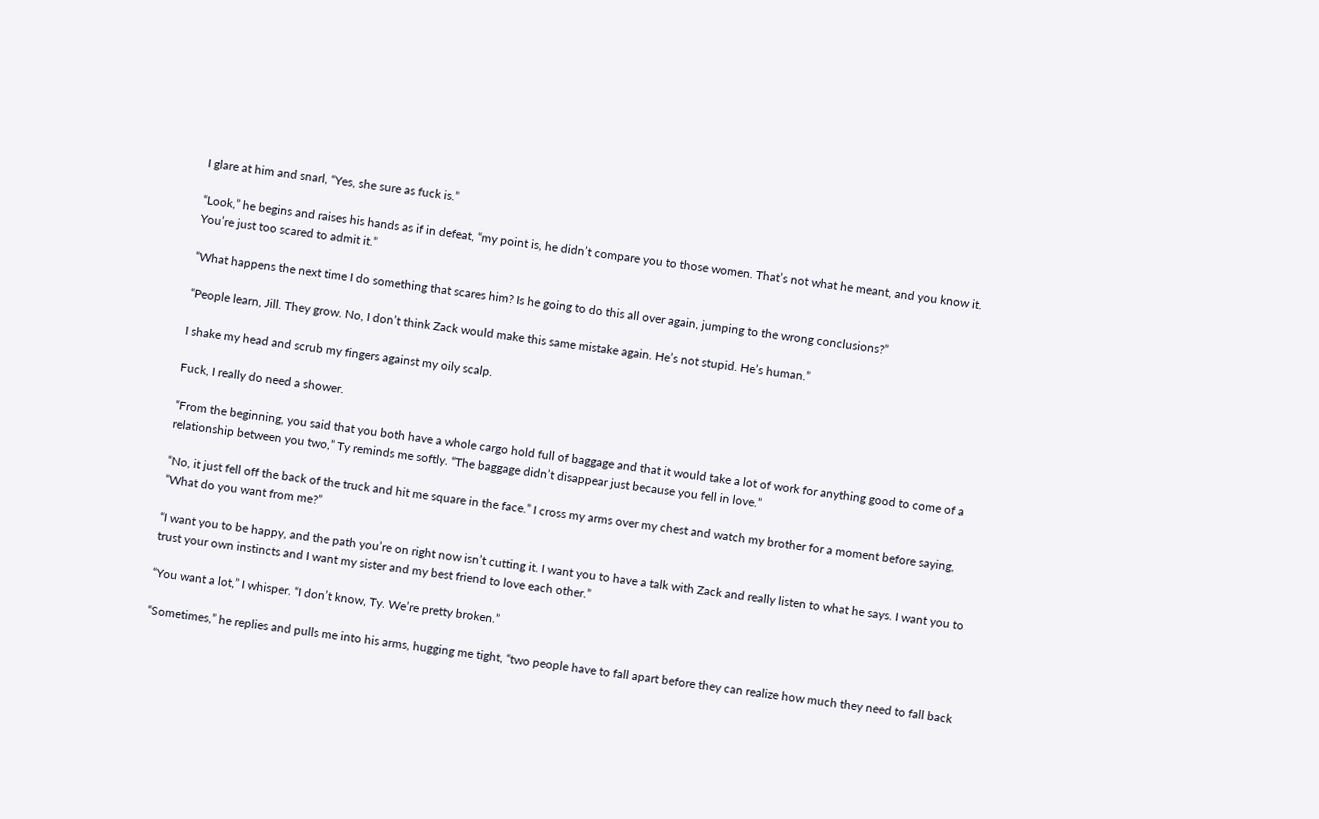I glare at him and snarl, “Yes, she sure as fuck is.”

“Look,” he begins and raises his hands as if in defeat, “my point is, he didn’t compare you to those women. That’s not what he meant, and you know it. You’re just too scared to admit it.”

“What happens the next time I do something that scares him? Is he going to do this all over again, jumping to the wrong conclusions?”

“People learn, Jill. They grow. No, I don’t think Zack would make this same mistake again. He’s not stupid. He’s human.”

I shake my head and scrub my fingers against my oily scalp.

Fuck, I really do need a shower.

“From the beginning, you said that you both have a whole cargo hold full of baggage and that it would take a lot of work for anything good to come of a relationship between you two,” Ty reminds me softly. “The baggage didn’t disappear just because you fell in love.”

“No, it just fell off the back of the truck and hit me square in the face.” I cross my arms over my chest and watch my brother for a moment before saying, “What do you want from me?”

“I want you to be happy, and the path you’re on right now isn’t cutting it. I want you to have a talk with Zack and really listen to what he says. I want you to trust your own instincts and I want my sister and my best friend to love each other.”

“You want a lot,” I whisper. “I don’t know, Ty. We’re pretty broken.”

“Sometimes,” he replies and pulls me into his arms, hugging me tight, “two people have to fall apart before they can realize how much they need to fall back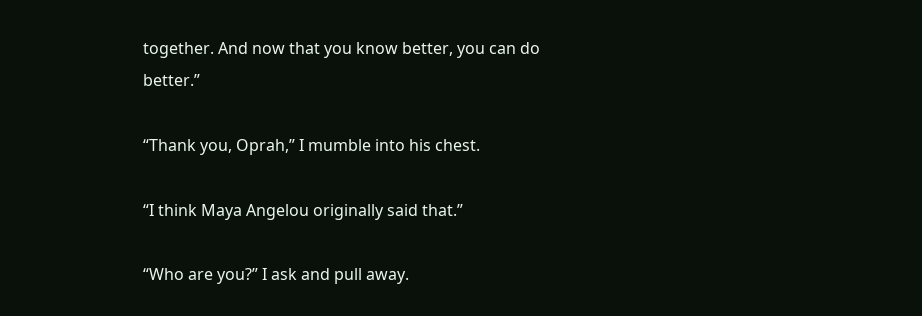together. And now that you know better, you can do better.”

“Thank you, Oprah,” I mumble into his chest.

“I think Maya Angelou originally said that.”

“Who are you?” I ask and pull away.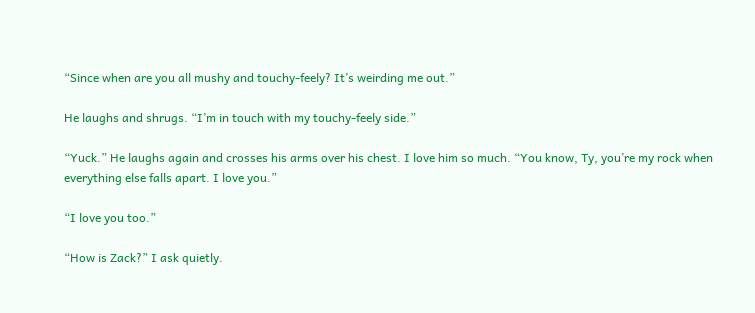“Since when are you all mushy and touchy-feely? It’s weirding me out.”

He laughs and shrugs. “I’m in touch with my touchy-feely side.”

“Yuck.” He laughs again and crosses his arms over his chest. I love him so much. “You know, Ty, you’re my rock when everything else falls apart. I love you.”

“I love you too.”

“How is Zack?” I ask quietly.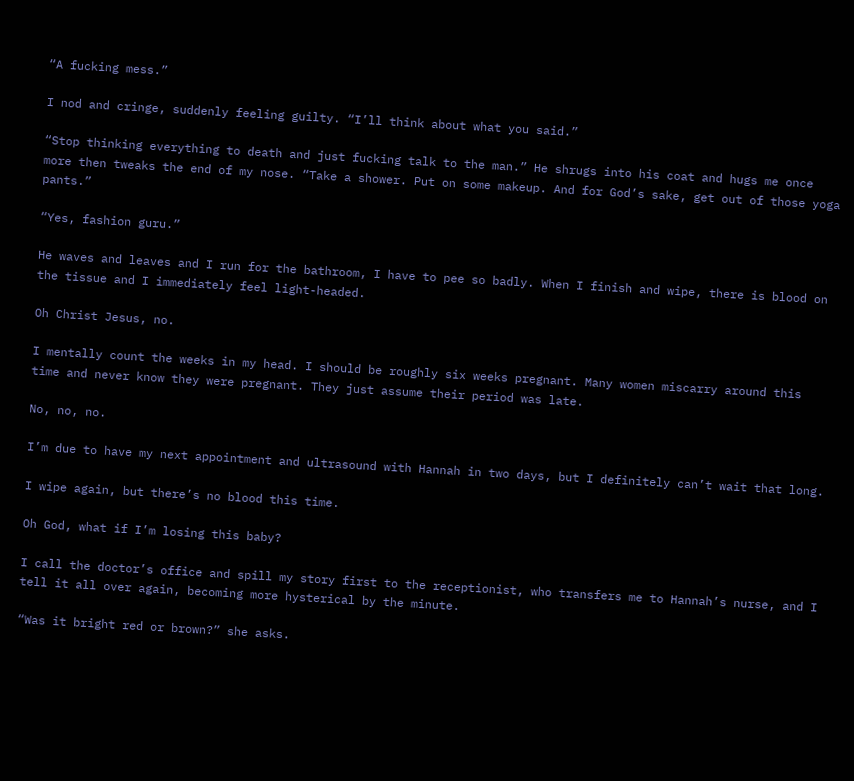“A fucking mess.”

I nod and cringe, suddenly feeling guilty. “I’ll think about what you said.”

“Stop thinking everything to death and just fucking talk to the man.” He shrugs into his coat and hugs me once more then tweaks the end of my nose. “Take a shower. Put on some makeup. And for God’s sake, get out of those yoga pants.”

“Yes, fashion guru.”

He waves and leaves and I run for the bathroom, I have to pee so badly. When I finish and wipe, there is blood on the tissue and I immediately feel light-headed.

Oh Christ Jesus, no.

I mentally count the weeks in my head. I should be roughly six weeks pregnant. Many women miscarry around this time and never know they were pregnant. They just assume their period was late.

No, no, no.

I’m due to have my next appointment and ultrasound with Hannah in two days, but I definitely can’t wait that long.

I wipe again, but there’s no blood this time.

Oh God, what if I’m losing this baby?

I call the doctor’s office and spill my story first to the receptionist, who transfers me to Hannah’s nurse, and I tell it all over again, becoming more hysterical by the minute.

“Was it bright red or brown?” she asks.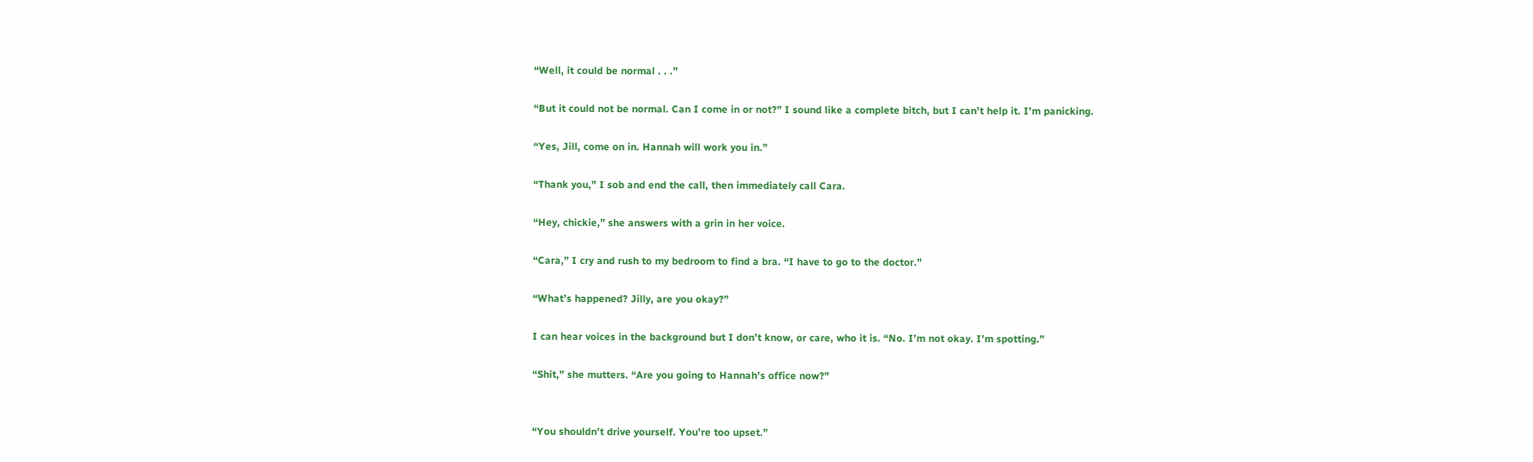“Well, it could be normal . . .”

“But it could not be normal. Can I come in or not?” I sound like a complete bitch, but I can’t help it. I’m panicking.

“Yes, Jill, come on in. Hannah will work you in.”

“Thank you,” I sob and end the call, then immediately call Cara.

“Hey, chickie,” she answers with a grin in her voice.

“Cara,” I cry and rush to my bedroom to find a bra. “I have to go to the doctor.”

“What’s happened? Jilly, are you okay?”

I can hear voices in the background but I don’t know, or care, who it is. “No. I’m not okay. I’m spotting.”

“Shit,” she mutters. “Are you going to Hannah’s office now?”


“You shouldn’t drive yourself. You’re too upset.”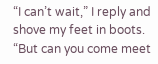“I can’t wait,” I reply and shove my feet in boots. “But can you come meet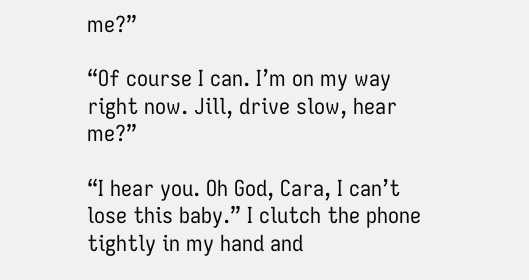me?”

“Of course I can. I’m on my way right now. Jill, drive slow, hear me?”

“I hear you. Oh God, Cara, I can’t lose this baby.” I clutch the phone tightly in my hand and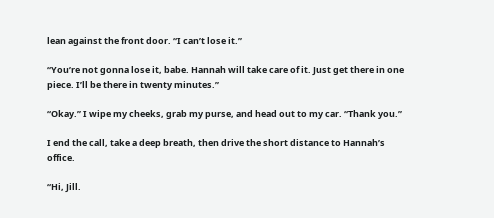lean against the front door. “I can’t lose it.”

“You’re not gonna lose it, babe. Hannah will take care of it. Just get there in one piece. I’ll be there in twenty minutes.”

“Okay.” I wipe my cheeks, grab my purse, and head out to my car. “Thank you.”

I end the call, take a deep breath, then drive the short distance to Hannah’s office.

“Hi, Jill.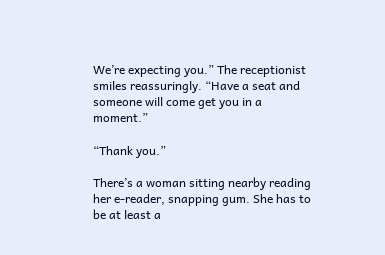We’re expecting you.” The receptionist smiles reassuringly. “Have a seat and someone will come get you in a moment.”

“Thank you.”

There’s a woman sitting nearby reading her e-reader, snapping gum. She has to be at least a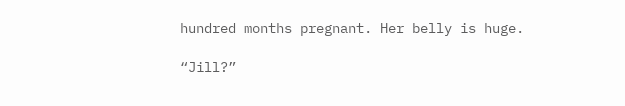hundred months pregnant. Her belly is huge.

“Jill?”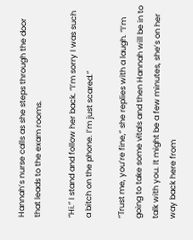Hannah’s nurse calls as she steps through the door that leads to the exam rooms.

“Hi.” I stand and follow her back. “I’m sorry I was such a bitch on the phone. I’m just scared.”

“Trust me, you’re fine,” she replies with a laugh. “I’m going to take some vitals and then Hannah will be in to talk with you. It might be a few minutes, she’s on her way back here from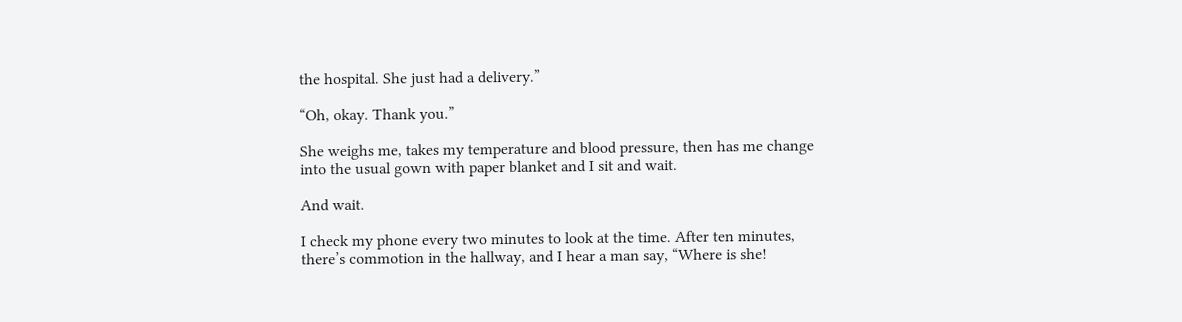the hospital. She just had a delivery.”

“Oh, okay. Thank you.”

She weighs me, takes my temperature and blood pressure, then has me change into the usual gown with paper blanket and I sit and wait.

And wait.

I check my phone every two minutes to look at the time. After ten minutes, there’s commotion in the hallway, and I hear a man say, “Where is she!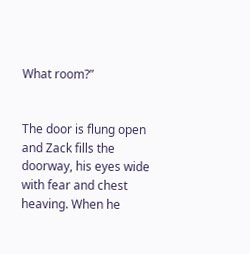What room?”


The door is flung open and Zack fills the doorway, his eyes wide with fear and chest heaving. When he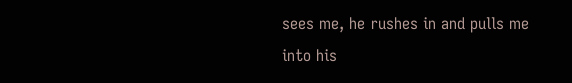sees me, he rushes in and pulls me into his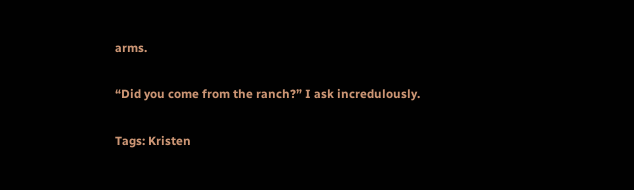arms.

“Did you come from the ranch?” I ask incredulously.

Tags: Kristen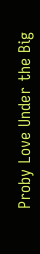Proby Love Under the Big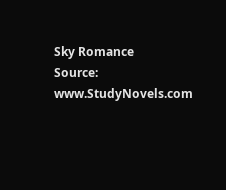Sky Romance
Source: www.StudyNovels.com